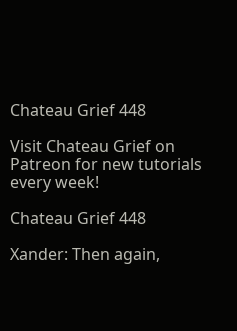Chateau Grief 448

Visit Chateau Grief on Patreon for new tutorials every week!

Chateau Grief 448

Xander: Then again,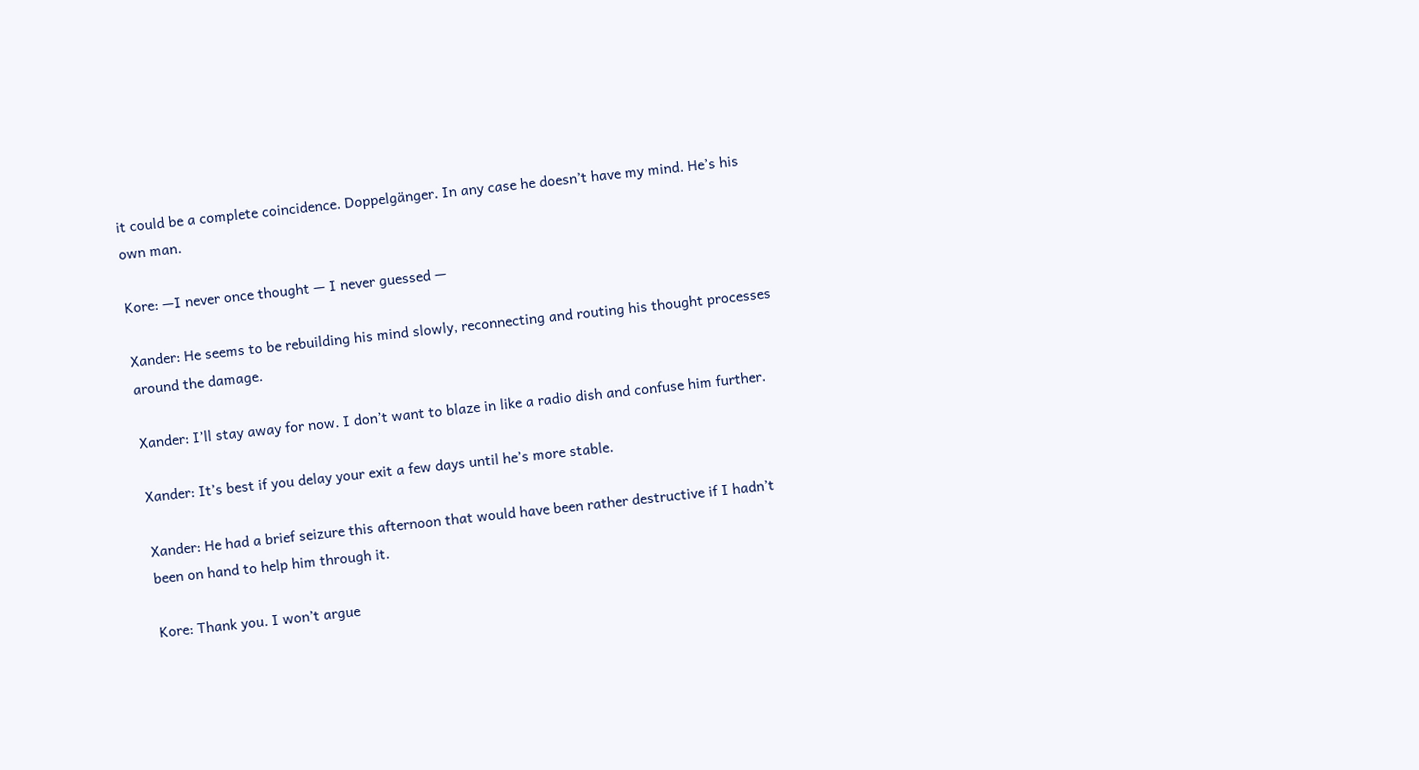it could be a complete coincidence. Doppelgänger. In any case he doesn’t have my mind. He’s his own man.

Kore: —I never once thought — I never guessed —

Xander: He seems to be rebuilding his mind slowly, reconnecting and routing his thought processes around the damage.

Xander: I’ll stay away for now. I don’t want to blaze in like a radio dish and confuse him further.

Xander: It’s best if you delay your exit a few days until he’s more stable.

Xander: He had a brief seizure this afternoon that would have been rather destructive if I hadn’t been on hand to help him through it.

Kore: Thank you. I won’t argue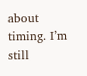about timing. I’m still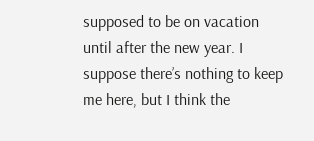supposed to be on vacation until after the new year. I suppose there’s nothing to keep me here, but I think the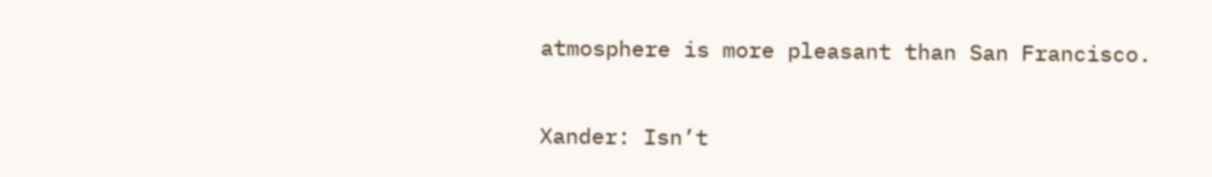atmosphere is more pleasant than San Francisco.

Xander: Isn’t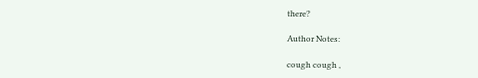there?

Author Notes:

cough cough ,